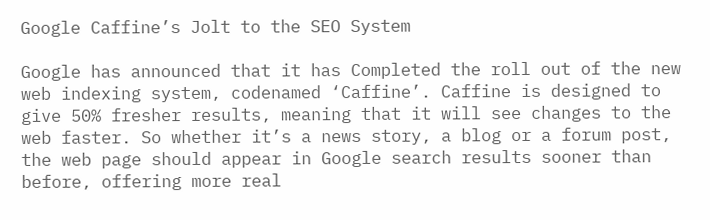Google Caffine’s Jolt to the SEO System

Google has announced that it has Completed the roll out of the new web indexing system, codenamed ‘Caffine’. Caffine is designed to give 50% fresher results, meaning that it will see changes to the web faster. So whether it’s a news story, a blog or a forum post, the web page should appear in Google search results sooner than before, offering more real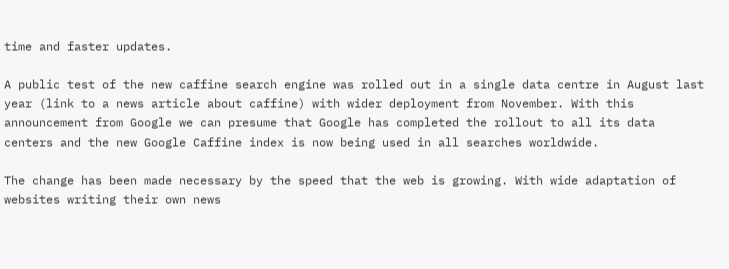time and faster updates.

A public test of the new caffine search engine was rolled out in a single data centre in August last year (link to a news article about caffine) with wider deployment from November. With this announcement from Google we can presume that Google has completed the rollout to all its data centers and the new Google Caffine index is now being used in all searches worldwide.

The change has been made necessary by the speed that the web is growing. With wide adaptation of websites writing their own news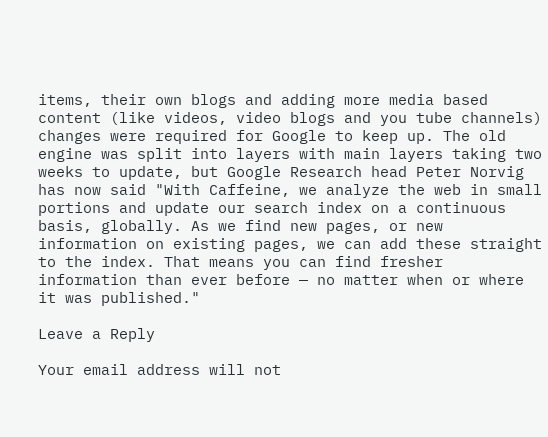items, their own blogs and adding more media based content (like videos, video blogs and you tube channels) changes were required for Google to keep up. The old engine was split into layers with main layers taking two weeks to update, but Google Research head Peter Norvig has now said "With Caffeine, we analyze the web in small portions and update our search index on a continuous basis, globally. As we find new pages, or new information on existing pages, we can add these straight to the index. That means you can find fresher information than ever before — no matter when or where it was published."

Leave a Reply

Your email address will not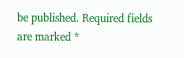be published. Required fields are marked *